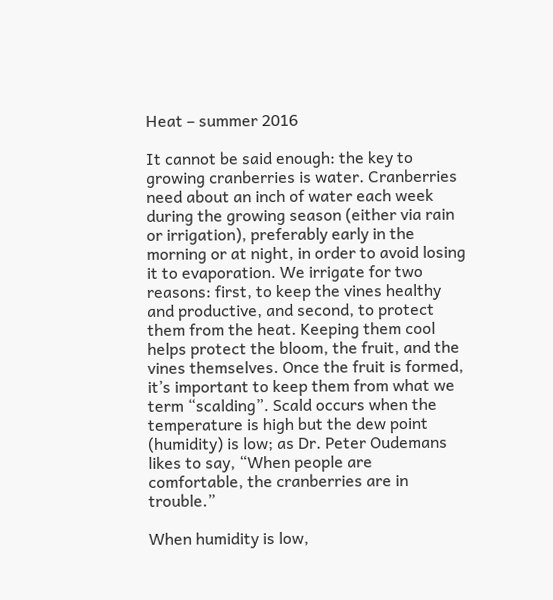Heat – summer 2016

It cannot be said enough: the key to growing cranberries is water. Cranberries need about an inch of water each week during the growing season (either via rain or irrigation), preferably early in the morning or at night, in order to avoid losing it to evaporation. We irrigate for two reasons: first, to keep the vines healthy and productive, and second, to protect them from the heat. Keeping them cool helps protect the bloom, the fruit, and the vines themselves. Once the fruit is formed, it’s important to keep them from what we term “scalding”. Scald occurs when the temperature is high but the dew point (humidity) is low; as Dr. Peter Oudemans likes to say, “When people are comfortable, the cranberries are in trouble.”

When humidity is low,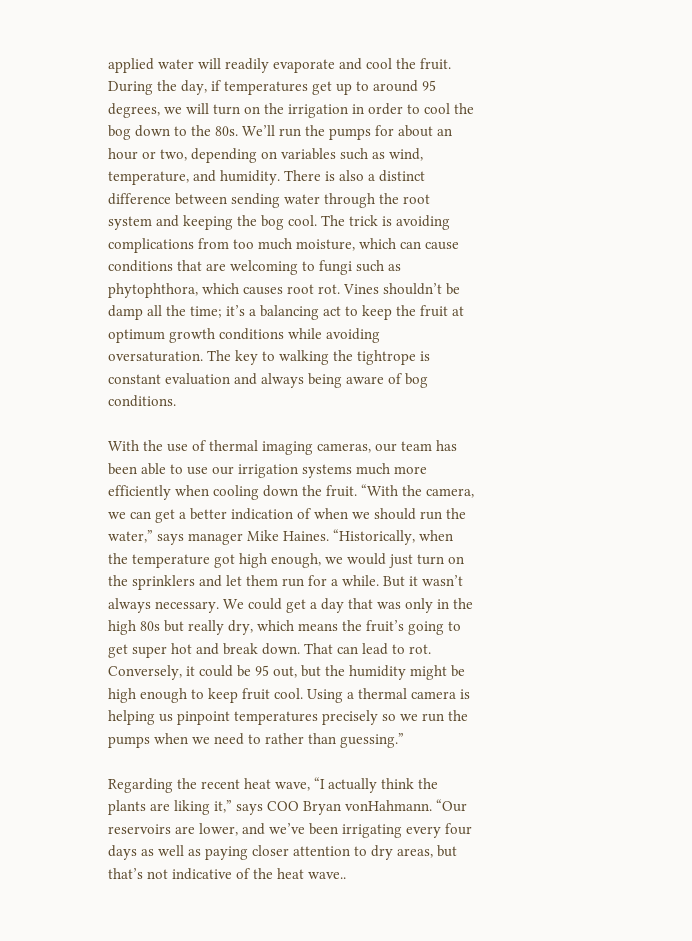applied water will readily evaporate and cool the fruit. During the day, if temperatures get up to around 95 degrees, we will turn on the irrigation in order to cool the bog down to the 80s. We’ll run the pumps for about an hour or two, depending on variables such as wind, temperature, and humidity. There is also a distinct difference between sending water through the root system and keeping the bog cool. The trick is avoiding complications from too much moisture, which can cause conditions that are welcoming to fungi such as phytophthora, which causes root rot. Vines shouldn’t be damp all the time; it’s a balancing act to keep the fruit at optimum growth conditions while avoiding oversaturation. The key to walking the tightrope is constant evaluation and always being aware of bog conditions.

With the use of thermal imaging cameras, our team has been able to use our irrigation systems much more efficiently when cooling down the fruit. “With the camera, we can get a better indication of when we should run the water,” says manager Mike Haines. “Historically, when the temperature got high enough, we would just turn on the sprinklers and let them run for a while. But it wasn’t always necessary. We could get a day that was only in the high 80s but really dry, which means the fruit’s going to get super hot and break down. That can lead to rot. Conversely, it could be 95 out, but the humidity might be high enough to keep fruit cool. Using a thermal camera is helping us pinpoint temperatures precisely so we run the pumps when we need to rather than guessing.”

Regarding the recent heat wave, “I actually think the plants are liking it,” says COO Bryan vonHahmann. “Our reservoirs are lower, and we’ve been irrigating every four days as well as paying closer attention to dry areas, but that’s not indicative of the heat wave..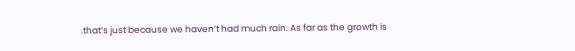.that’s just because we haven’t had much rain. As far as the growth is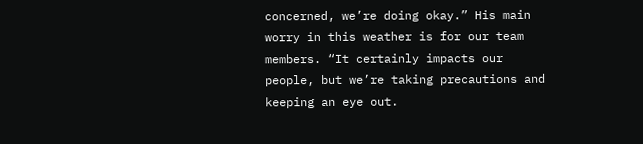concerned, we’re doing okay.” His main worry in this weather is for our team members. “It certainly impacts our people, but we’re taking precautions and keeping an eye out.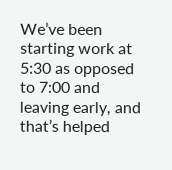We’ve been starting work at 5:30 as opposed to 7:00 and leaving early, and that’s helped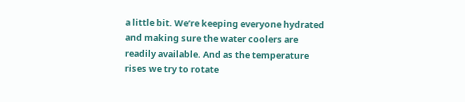a little bit. We’re keeping everyone hydrated and making sure the water coolers are readily available. And as the temperature rises we try to rotate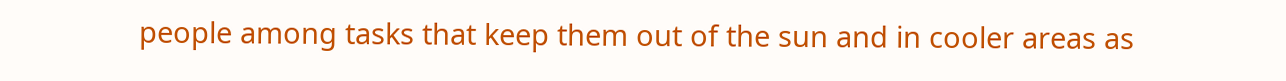people among tasks that keep them out of the sun and in cooler areas as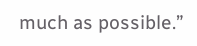much as possible.”